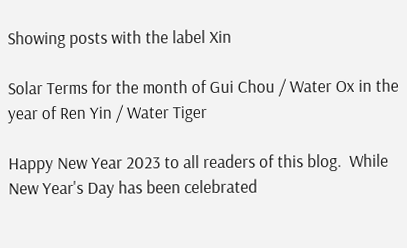Showing posts with the label Xin

Solar Terms for the month of Gui Chou / Water Ox in the year of Ren Yin / Water Tiger

Happy New Year 2023 to all readers of this blog.  While New Year's Day has been celebrated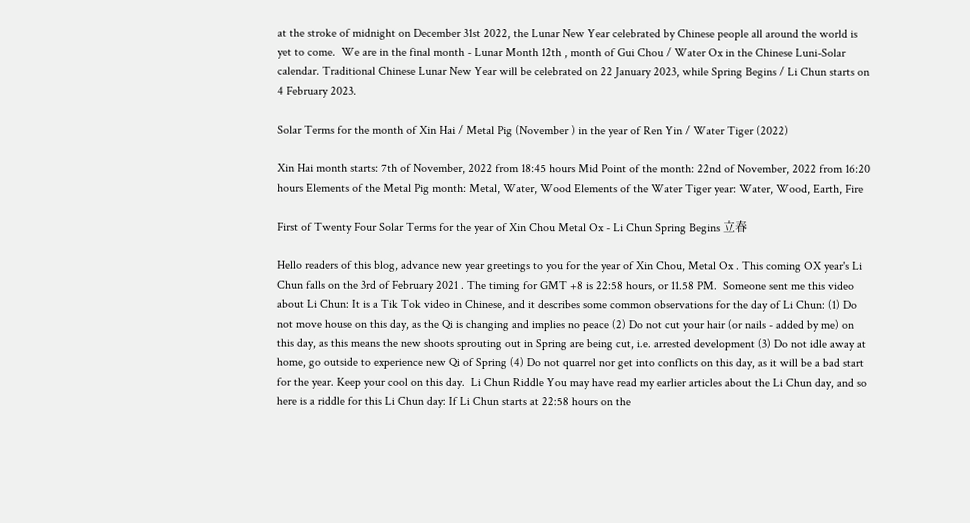at the stroke of midnight on December 31st 2022, the Lunar New Year celebrated by Chinese people all around the world is yet to come.  We are in the final month - Lunar Month 12th , month of Gui Chou / Water Ox in the Chinese Luni-Solar calendar. Traditional Chinese Lunar New Year will be celebrated on 22 January 2023, while Spring Begins / Li Chun starts on 4 February 2023.

Solar Terms for the month of Xin Hai / Metal Pig (November ) in the year of Ren Yin / Water Tiger (2022)

Xin Hai month starts: 7th of November, 2022 from 18:45 hours Mid Point of the month: 22nd of November, 2022 from 16:20 hours Elements of the Metal Pig month: Metal, Water, Wood Elements of the Water Tiger year: Water, Wood, Earth, Fire

First of Twenty Four Solar Terms for the year of Xin Chou Metal Ox - Li Chun Spring Begins 立春

Hello readers of this blog, advance new year greetings to you for the year of Xin Chou, Metal Ox . This coming OX year's Li Chun falls on the 3rd of February 2021 . The timing for GMT +8 is 22:58 hours, or 11.58 PM.  Someone sent me this video about Li Chun: It is a Tik Tok video in Chinese, and it describes some common observations for the day of Li Chun: (1) Do not move house on this day, as the Qi is changing and implies no peace (2) Do not cut your hair (or nails - added by me) on this day, as this means the new shoots sprouting out in Spring are being cut, i.e. arrested development (3) Do not idle away at home, go outside to experience new Qi of Spring (4) Do not quarrel nor get into conflicts on this day, as it will be a bad start for the year. Keep your cool on this day.  Li Chun Riddle You may have read my earlier articles about the Li Chun day, and so here is a riddle for this Li Chun day: If Li Chun starts at 22:58 hours on the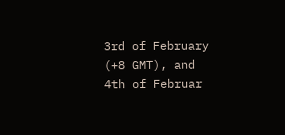3rd of February (+8 GMT), and 4th of Februar